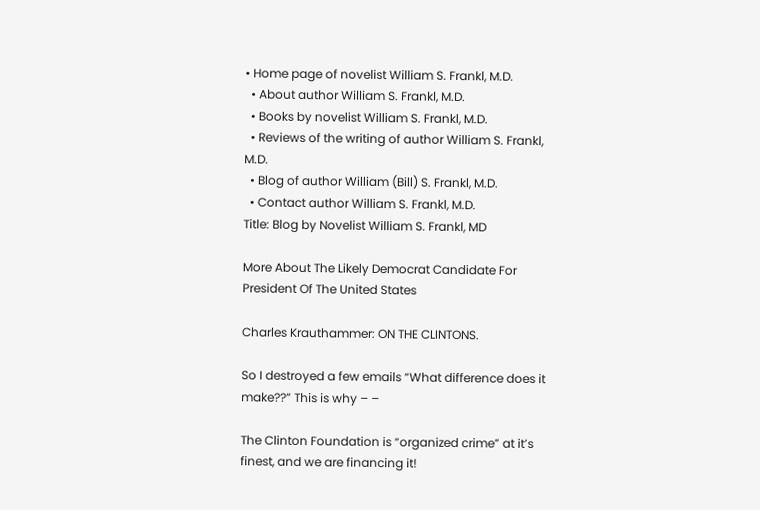• Home page of novelist William S. Frankl, M.D.
  • About author William S. Frankl, M.D.
  • Books by novelist William S. Frankl, M.D.
  • Reviews of the writing of author William S. Frankl, M.D.
  • Blog of author William (Bill) S. Frankl, M.D.
  • Contact author William S. Frankl, M.D.
Title: Blog by Novelist William S. Frankl, MD

More About The Likely Democrat Candidate For President Of The United States

Charles Krauthammer: ON THE CLINTONS.

So I destroyed a few emails “What difference does it make??” This is why – –

The Clinton Foundation is “organized crime” at it’s finest, and we are financing it!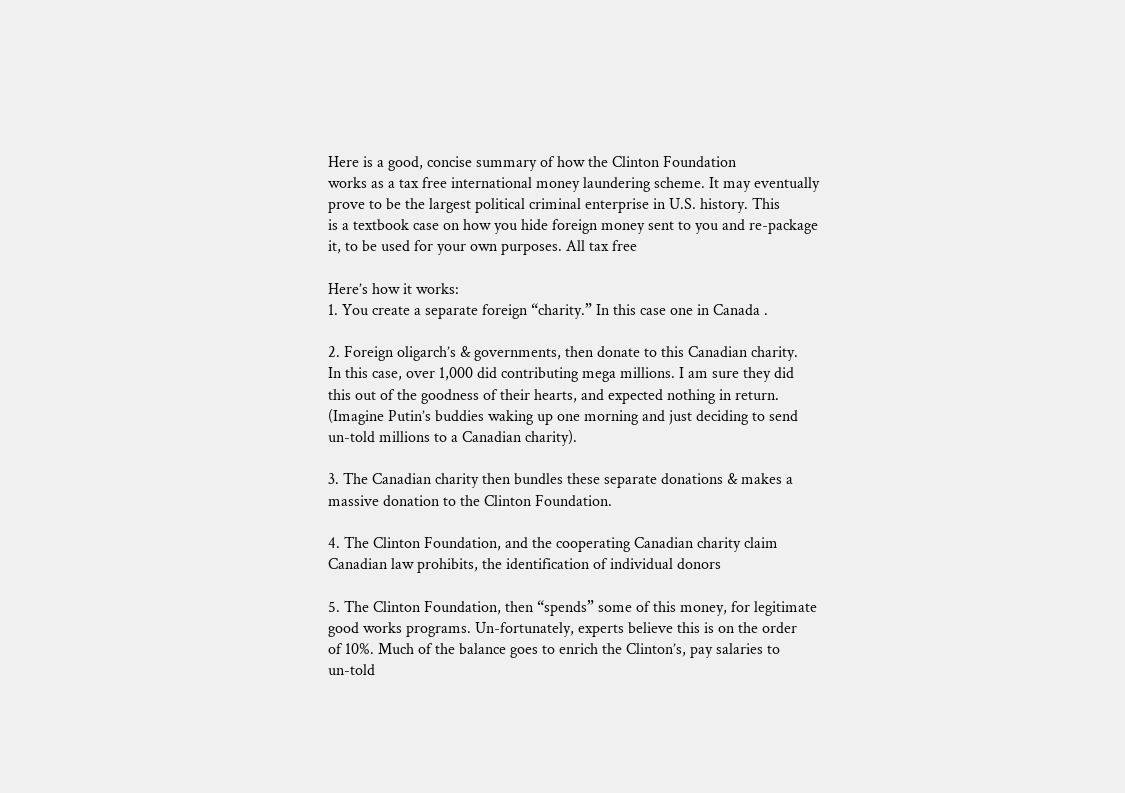Here is a good, concise summary of how the Clinton Foundation
works as a tax free international money laundering scheme. It may eventually
prove to be the largest political criminal enterprise in U.S. history. This
is a textbook case on how you hide foreign money sent to you and re-package
it, to be used for your own purposes. All tax free

Here’s how it works:
1. You create a separate foreign “charity.” In this case one in Canada .

2. Foreign oligarch’s & governments, then donate to this Canadian charity.
In this case, over 1,000 did contributing mega millions. I am sure they did
this out of the goodness of their hearts, and expected nothing in return.
(Imagine Putin’s buddies waking up one morning and just deciding to send
un-told millions to a Canadian charity).

3. The Canadian charity then bundles these separate donations & makes a
massive donation to the Clinton Foundation.

4. The Clinton Foundation, and the cooperating Canadian charity claim
Canadian law prohibits, the identification of individual donors

5. The Clinton Foundation, then “spends” some of this money, for legitimate
good works programs. Un-fortunately, experts believe this is on the order
of 10%. Much of the balance goes to enrich the Clinton’s, pay salaries to
un-told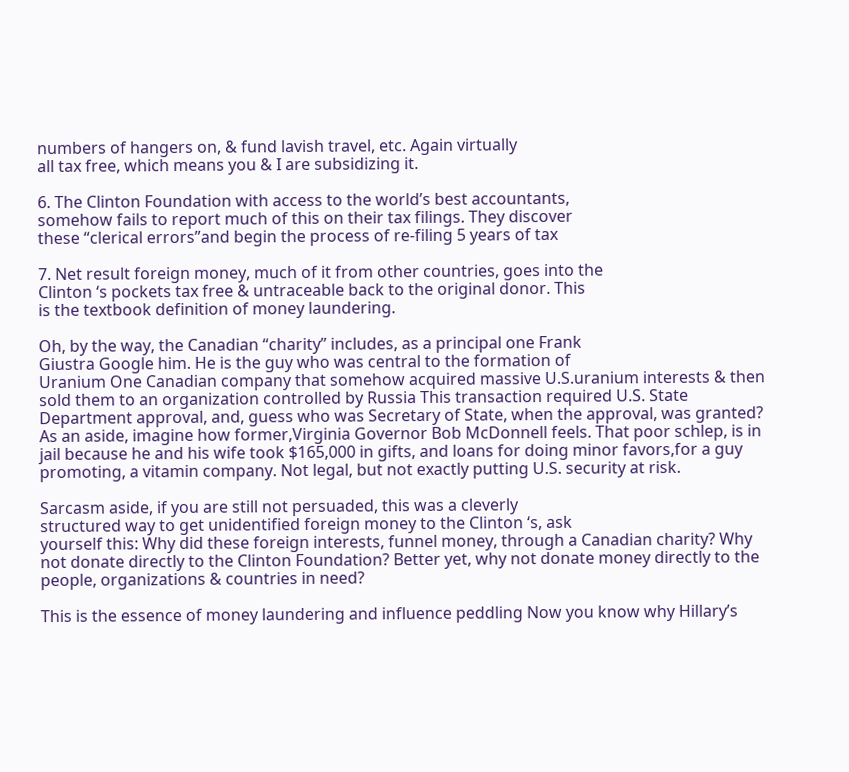numbers of hangers on, & fund lavish travel, etc. Again virtually
all tax free, which means you & I are subsidizing it.

6. The Clinton Foundation with access to the world’s best accountants,
somehow fails to report much of this on their tax filings. They discover
these “clerical errors”and begin the process of re-filing 5 years of tax

7. Net result foreign money, much of it from other countries, goes into the
Clinton ‘s pockets tax free & untraceable back to the original donor. This
is the textbook definition of money laundering.

Oh, by the way, the Canadian “charity” includes, as a principal one Frank
Giustra Google him. He is the guy who was central to the formation of
Uranium One Canadian company that somehow acquired massive U.S.uranium interests & then sold them to an organization controlled by Russia This transaction required U.S. State Department approval, and, guess who was Secretary of State, when the approval, was granted? As an aside, imagine how former,Virginia Governor Bob McDonnell feels. That poor schlep, is in jail because he and his wife took $165,000 in gifts, and loans for doing minor favors,for a guy promoting, a vitamin company. Not legal, but not exactly putting U.S. security at risk.

Sarcasm aside, if you are still not persuaded, this was a cleverly
structured way to get unidentified foreign money to the Clinton ‘s, ask
yourself this: Why did these foreign interests, funnel money, through a Canadian charity? Why not donate directly to the Clinton Foundation? Better yet, why not donate money directly to the people, organizations & countries in need?

This is the essence of money laundering and influence peddling Now you know why Hillary’s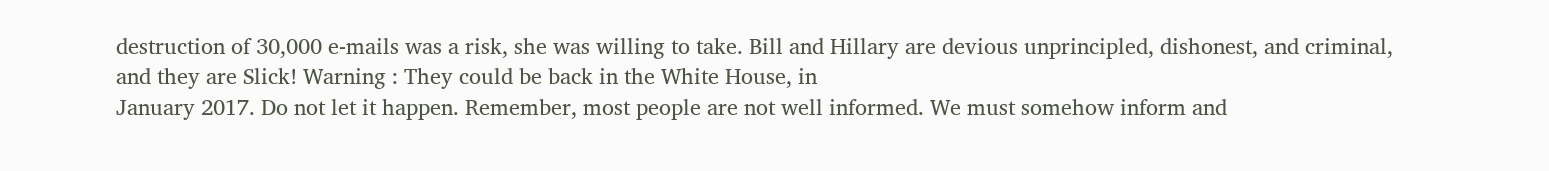destruction of 30,000 e-mails was a risk, she was willing to take. Bill and Hillary are devious unprincipled, dishonest, and criminal,
and they are Slick! Warning : They could be back in the White House, in
January 2017. Do not let it happen. Remember, most people are not well informed. We must somehow inform and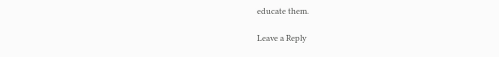educate them.

Leave a Reply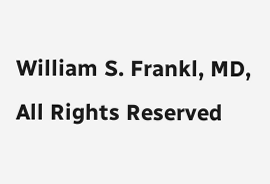William S. Frankl, MD, All Rights Reserved